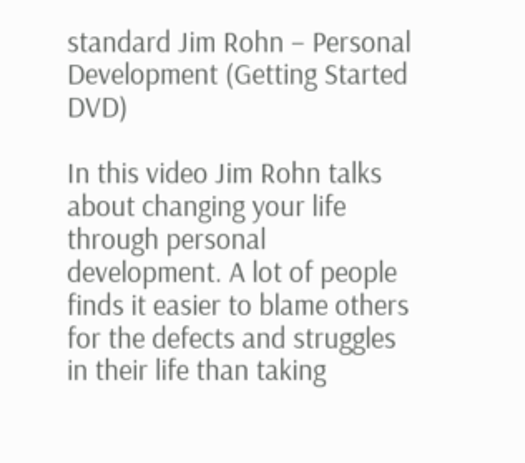standard Jim Rohn – Personal Development (Getting Started DVD)

In this video Jim Rohn talks about changing your life through personal development. A lot of people finds it easier to blame others for the defects and struggles in their life than taking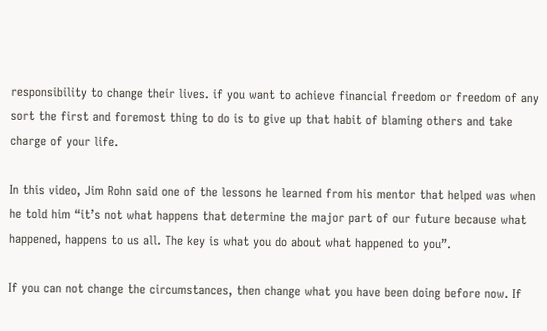responsibility to change their lives. if you want to achieve financial freedom or freedom of any sort the first and foremost thing to do is to give up that habit of blaming others and take charge of your life.

In this video, Jim Rohn said one of the lessons he learned from his mentor that helped was when he told him “it’s not what happens that determine the major part of our future because what happened, happens to us all. The key is what you do about what happened to you”.

If you can not change the circumstances, then change what you have been doing before now. If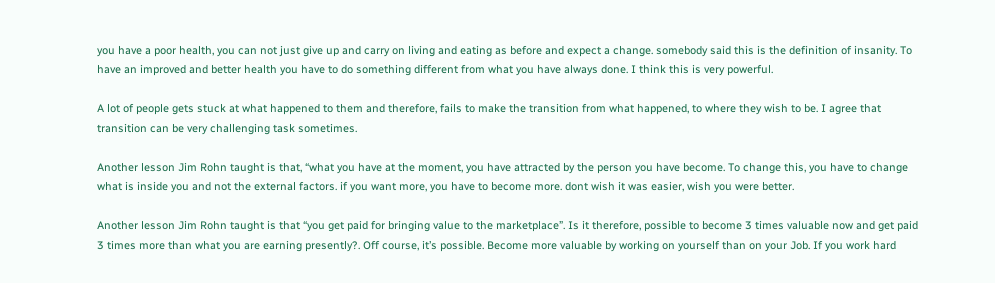you have a poor health, you can not just give up and carry on living and eating as before and expect a change. somebody said this is the definition of insanity. To have an improved and better health you have to do something different from what you have always done. I think this is very powerful.

A lot of people gets stuck at what happened to them and therefore, fails to make the transition from what happened, to where they wish to be. I agree that transition can be very challenging task sometimes.

Another lesson Jim Rohn taught is that, “what you have at the moment, you have attracted by the person you have become. To change this, you have to change what is inside you and not the external factors. if you want more, you have to become more. dont wish it was easier, wish you were better.

Another lesson Jim Rohn taught is that “you get paid for bringing value to the marketplace”. Is it therefore, possible to become 3 times valuable now and get paid 3 times more than what you are earning presently?. Off course, it’s possible. Become more valuable by working on yourself than on your Job. If you work hard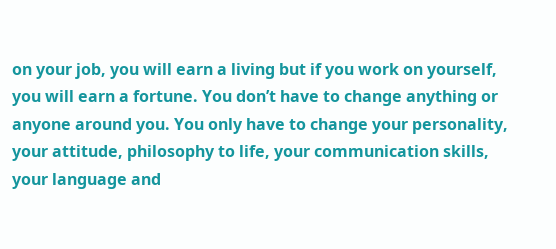on your job, you will earn a living but if you work on yourself, you will earn a fortune. You don’t have to change anything or anyone around you. You only have to change your personality, your attitude, philosophy to life, your communication skills, your language and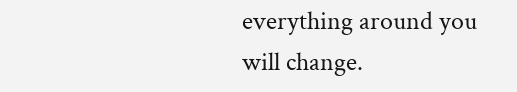everything around you will change.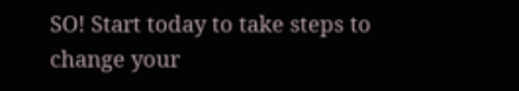SO! Start today to take steps to change your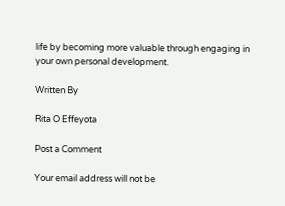life by becoming more valuable through engaging in your own personal development.

Written By

Rita O Effeyota

Post a Comment

Your email address will not be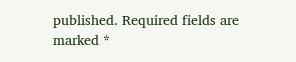published. Required fields are marked *